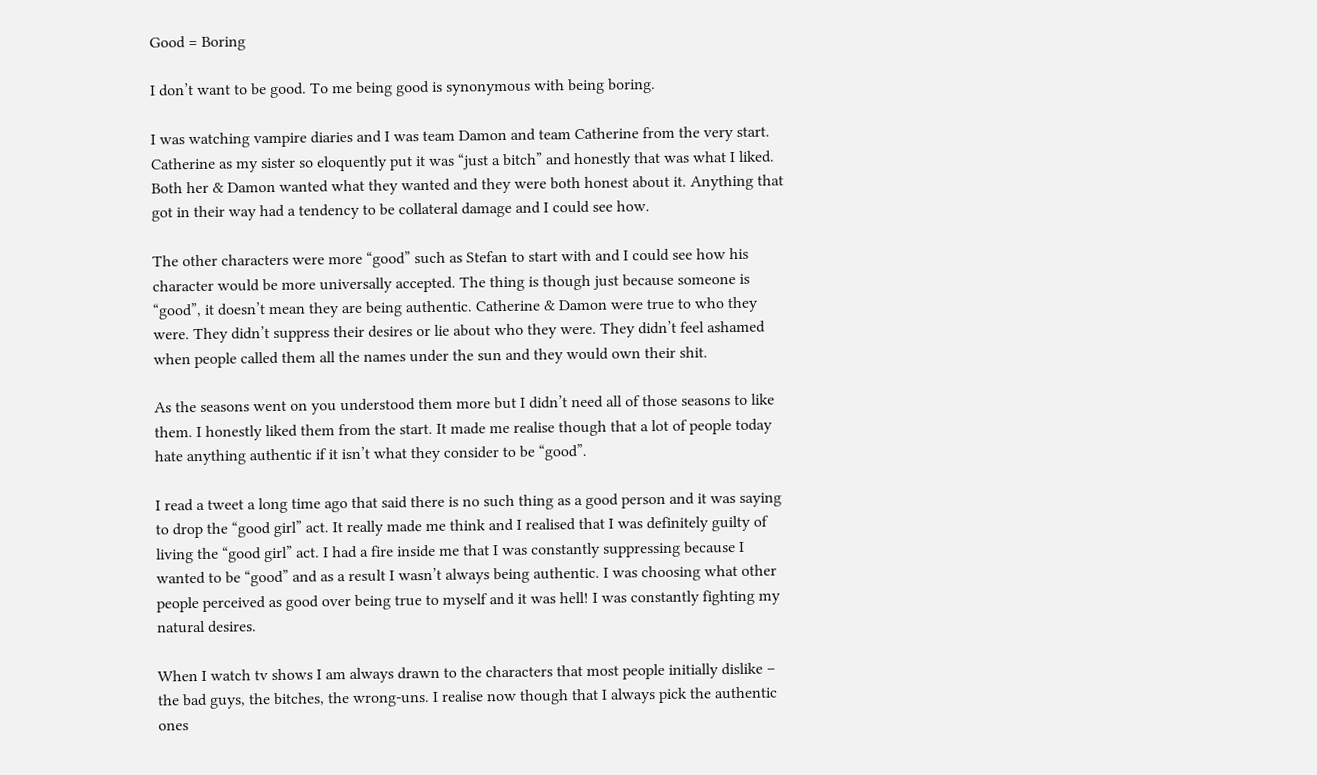Good = Boring

I don’t want to be good. To me being good is synonymous with being boring.

I was watching vampire diaries and I was team Damon and team Catherine from the very start. Catherine as my sister so eloquently put it was “just a bitch” and honestly that was what I liked. Both her & Damon wanted what they wanted and they were both honest about it. Anything that got in their way had a tendency to be collateral damage and I could see how.

The other characters were more “good” such as Stefan to start with and I could see how his character would be more universally accepted. The thing is though just because someone is “good”, it doesn’t mean they are being authentic. Catherine & Damon were true to who they were. They didn’t suppress their desires or lie about who they were. They didn’t feel ashamed when people called them all the names under the sun and they would own their shit.

As the seasons went on you understood them more but I didn’t need all of those seasons to like them. I honestly liked them from the start. It made me realise though that a lot of people today hate anything authentic if it isn’t what they consider to be “good”.

I read a tweet a long time ago that said there is no such thing as a good person and it was saying to drop the “good girl” act. It really made me think and I realised that I was definitely guilty of living the “good girl” act. I had a fire inside me that I was constantly suppressing because I wanted to be “good” and as a result I wasn’t always being authentic. I was choosing what other people perceived as good over being true to myself and it was hell! I was constantly fighting my natural desires.

When I watch tv shows I am always drawn to the characters that most people initially dislike – the bad guys, the bitches, the wrong-uns. I realise now though that I always pick the authentic ones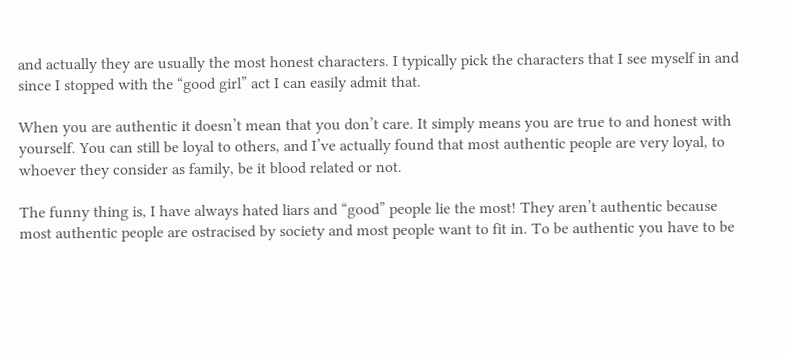and actually they are usually the most honest characters. I typically pick the characters that I see myself in and since I stopped with the “good girl” act I can easily admit that.

When you are authentic it doesn’t mean that you don’t care. It simply means you are true to and honest with yourself. You can still be loyal to others, and I’ve actually found that most authentic people are very loyal, to whoever they consider as family, be it blood related or not.

The funny thing is, I have always hated liars and “good” people lie the most! They aren’t authentic because most authentic people are ostracised by society and most people want to fit in. To be authentic you have to be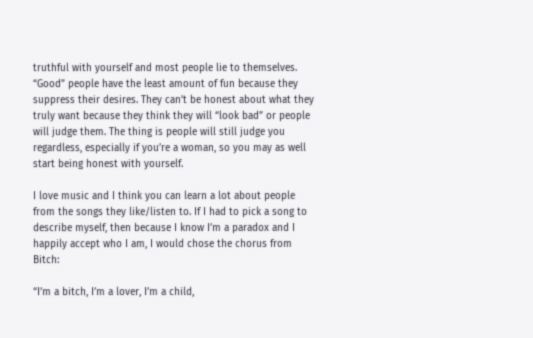truthful with yourself and most people lie to themselves. “Good” people have the least amount of fun because they suppress their desires. They can’t be honest about what they truly want because they think they will “look bad” or people will judge them. The thing is people will still judge you regardless, especially if you’re a woman, so you may as well start being honest with yourself.

I love music and I think you can learn a lot about people from the songs they like/listen to. If I had to pick a song to describe myself, then because I know I’m a paradox and I happily accept who I am, I would chose the chorus from Bitch:

“I’m a bitch, I’m a lover, I’m a child,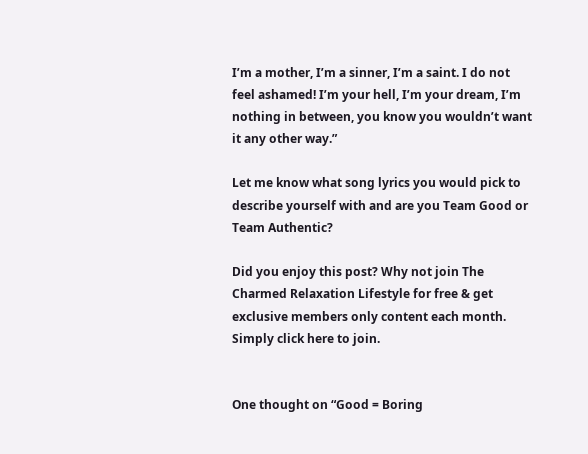I’m a mother, I’m a sinner, I’m a saint. I do not feel ashamed! I’m your hell, I’m your dream, I’m nothing in between, you know you wouldn’t want it any other way.”

Let me know what song lyrics you would pick to describe yourself with and are you Team Good or Team Authentic?

Did you enjoy this post? Why not join The Charmed Relaxation Lifestyle for free & get exclusive members only content each month. Simply click here to join.


One thought on “Good = Boring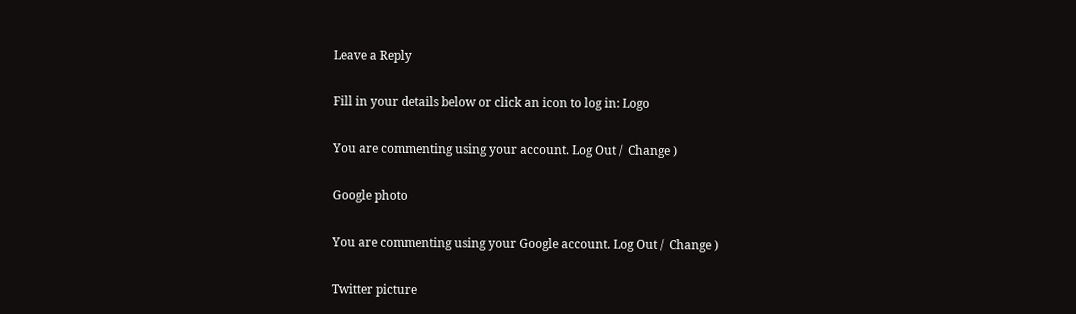Leave a Reply

Fill in your details below or click an icon to log in: Logo

You are commenting using your account. Log Out /  Change )

Google photo

You are commenting using your Google account. Log Out /  Change )

Twitter picture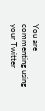You are commenting using your Twitter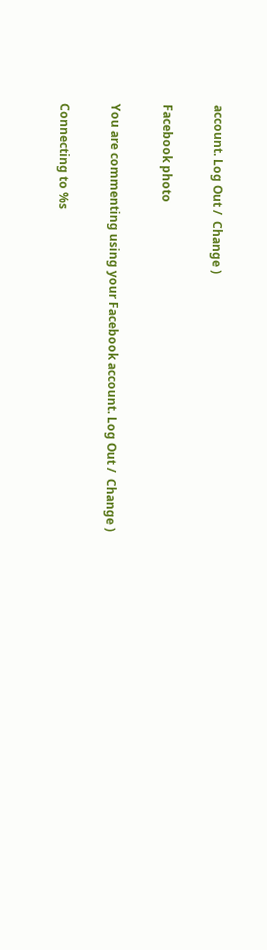account. Log Out /  Change )

Facebook photo

You are commenting using your Facebook account. Log Out /  Change )

Connecting to %s